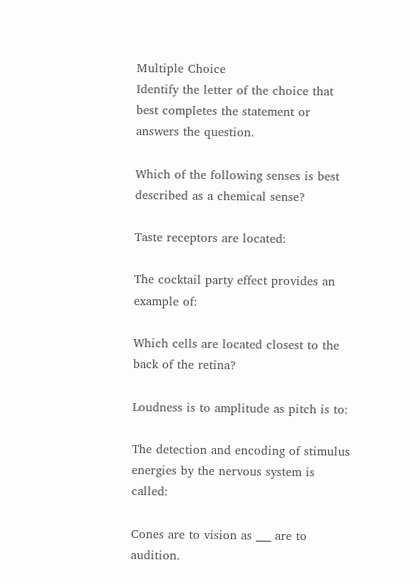Multiple Choice
Identify the letter of the choice that best completes the statement or answers the question.

Which of the following senses is best described as a chemical sense?

Taste receptors are located:

The cocktail party effect provides an example of:

Which cells are located closest to the back of the retina?

Loudness is to amplitude as pitch is to:

The detection and encoding of stimulus energies by the nervous system is called:

Cones are to vision as ___ are to audition.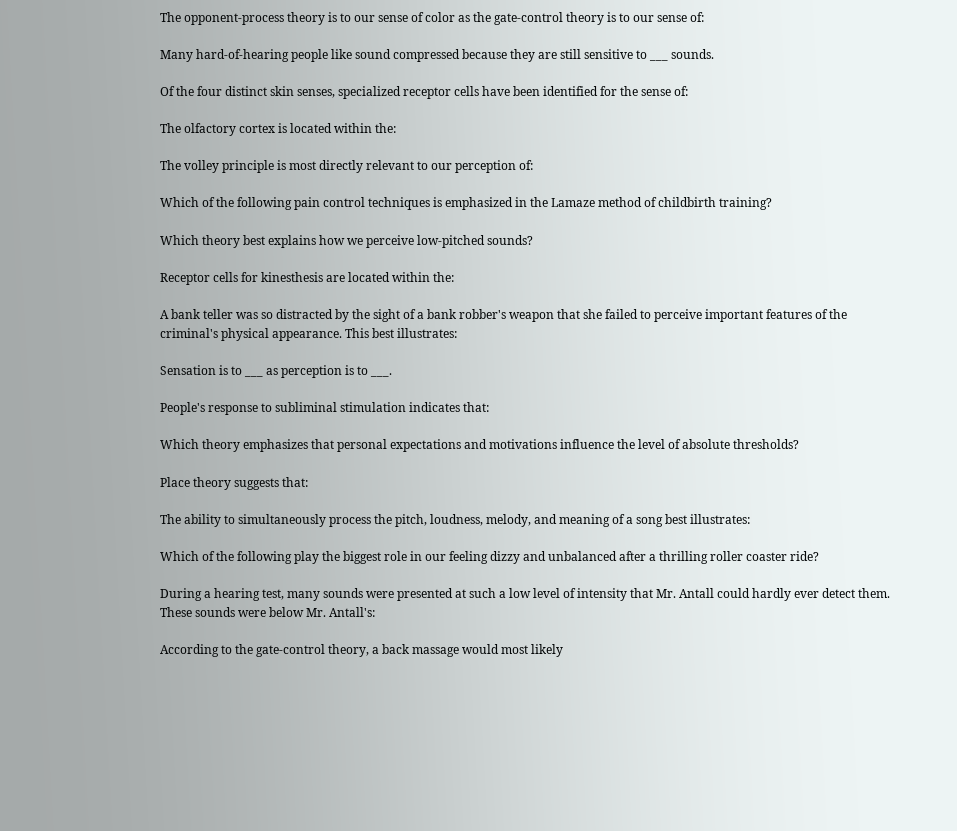The opponent-process theory is to our sense of color as the gate-control theory is to our sense of:

Many hard-of-hearing people like sound compressed because they are still sensitive to ___ sounds.

Of the four distinct skin senses, specialized receptor cells have been identified for the sense of:

The olfactory cortex is located within the:

The volley principle is most directly relevant to our perception of:

Which of the following pain control techniques is emphasized in the Lamaze method of childbirth training?

Which theory best explains how we perceive low-pitched sounds?

Receptor cells for kinesthesis are located within the:

A bank teller was so distracted by the sight of a bank robber's weapon that she failed to perceive important features of the criminal's physical appearance. This best illustrates:

Sensation is to ___ as perception is to ___.

People's response to subliminal stimulation indicates that:

Which theory emphasizes that personal expectations and motivations influence the level of absolute thresholds?

Place theory suggests that:

The ability to simultaneously process the pitch, loudness, melody, and meaning of a song best illustrates:

Which of the following play the biggest role in our feeling dizzy and unbalanced after a thrilling roller coaster ride?

During a hearing test, many sounds were presented at such a low level of intensity that Mr. Antall could hardly ever detect them. These sounds were below Mr. Antall's:

According to the gate-control theory, a back massage would most likely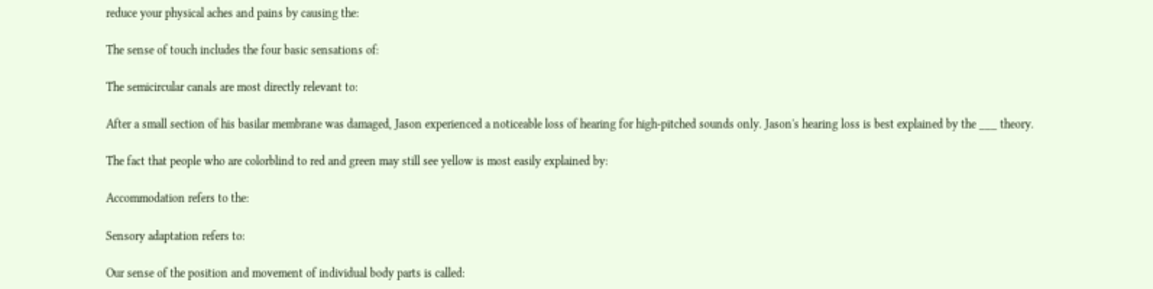reduce your physical aches and pains by causing the:

The sense of touch includes the four basic sensations of:

The semicircular canals are most directly relevant to:

After a small section of his basilar membrane was damaged, Jason experienced a noticeable loss of hearing for high-pitched sounds only. Jason's hearing loss is best explained by the ___ theory.

The fact that people who are colorblind to red and green may still see yellow is most easily explained by:

Accommodation refers to the:

Sensory adaptation refers to:

Our sense of the position and movement of individual body parts is called: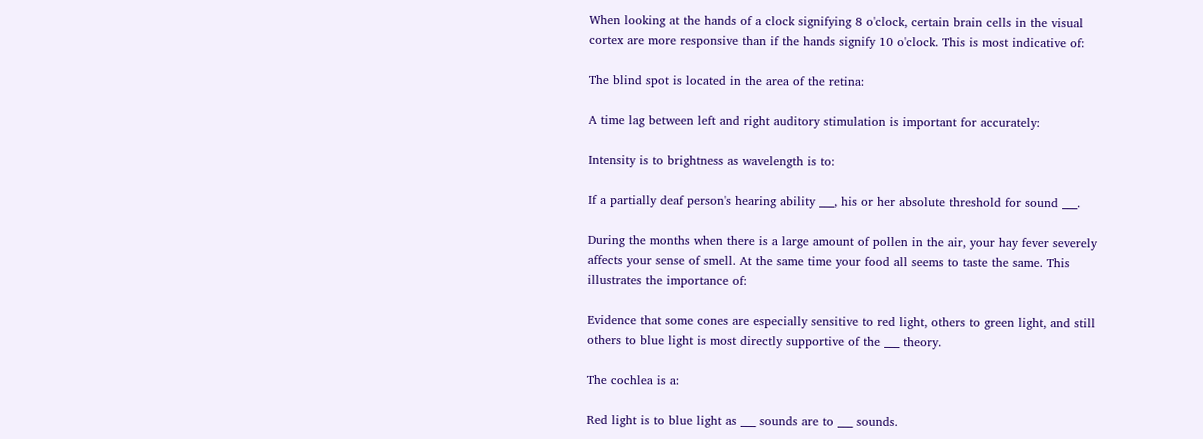When looking at the hands of a clock signifying 8 o'clock, certain brain cells in the visual cortex are more responsive than if the hands signify 10 o'clock. This is most indicative of:

The blind spot is located in the area of the retina:

A time lag between left and right auditory stimulation is important for accurately:

Intensity is to brightness as wavelength is to:

If a partially deaf person's hearing ability ___, his or her absolute threshold for sound ___.

During the months when there is a large amount of pollen in the air, your hay fever severely affects your sense of smell. At the same time your food all seems to taste the same. This illustrates the importance of:

Evidence that some cones are especially sensitive to red light, others to green light, and still others to blue light is most directly supportive of the ___ theory.

The cochlea is a:

Red light is to blue light as ___ sounds are to ___ sounds.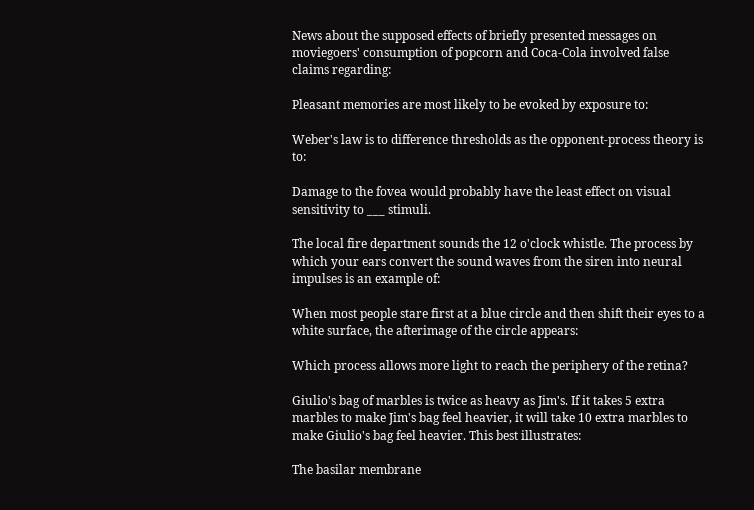News about the supposed effects of briefly presented messages on moviegoers' consumption of popcorn and Coca-Cola involved false claims regarding:

Pleasant memories are most likely to be evoked by exposure to:

Weber's law is to difference thresholds as the opponent-process theory is to:

Damage to the fovea would probably have the least effect on visual sensitivity to ___ stimuli.

The local fire department sounds the 12 o'clock whistle. The process by which your ears convert the sound waves from the siren into neural impulses is an example of:

When most people stare first at a blue circle and then shift their eyes to a white surface, the afterimage of the circle appears:

Which process allows more light to reach the periphery of the retina?

Giulio's bag of marbles is twice as heavy as Jim's. If it takes 5 extra marbles to make Jim's bag feel heavier, it will take 10 extra marbles to make Giulio's bag feel heavier. This best illustrates:

The basilar membrane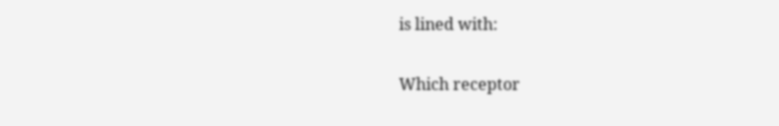is lined with:

Which receptor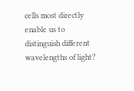cells most directly enable us to distinguish different wavelengths of light?